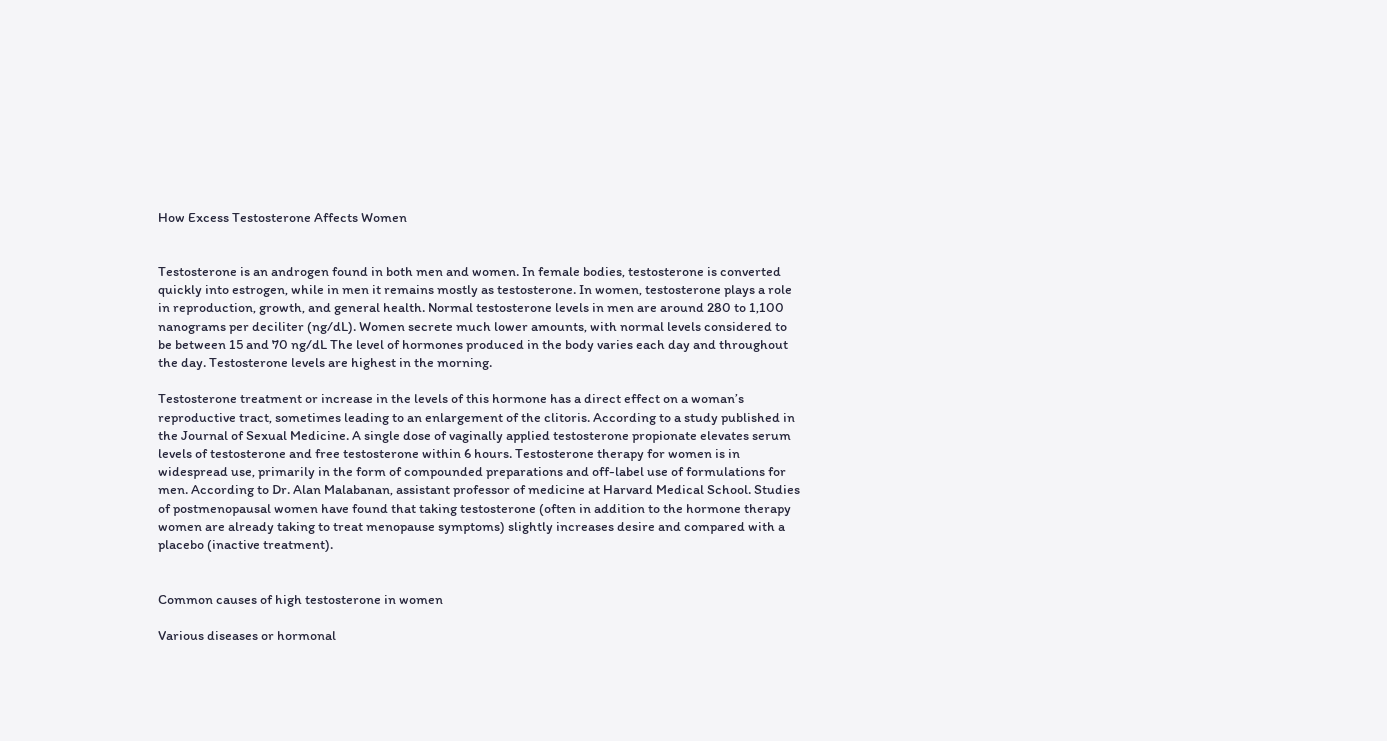How Excess Testosterone Affects Women


Testosterone is an androgen found in both men and women. In female bodies, testosterone is converted quickly into estrogen, while in men it remains mostly as testosterone. In women, testosterone plays a role in reproduction, growth, and general health. Normal testosterone levels in men are around 280 to 1,100 nanograms per deciliter (ng/dL). Women secrete much lower amounts, with normal levels considered to be between 15 and 70 ng/dL The level of hormones produced in the body varies each day and throughout the day. Testosterone levels are highest in the morning.

Testosterone treatment or increase in the levels of this hormone has a direct effect on a woman’s reproductive tract, sometimes leading to an enlargement of the clitoris. According to a study published in the Journal of Sexual Medicine. A single dose of vaginally applied testosterone propionate elevates serum levels of testosterone and free testosterone within 6 hours. Testosterone therapy for women is in widespread use, primarily in the form of compounded preparations and off-label use of formulations for men. According to Dr. Alan Malabanan, assistant professor of medicine at Harvard Medical School. Studies of postmenopausal women have found that taking testosterone (often in addition to the hormone therapy women are already taking to treat menopause symptoms) slightly increases desire and compared with a placebo (inactive treatment).


Common causes of high testosterone in women

Various diseases or hormonal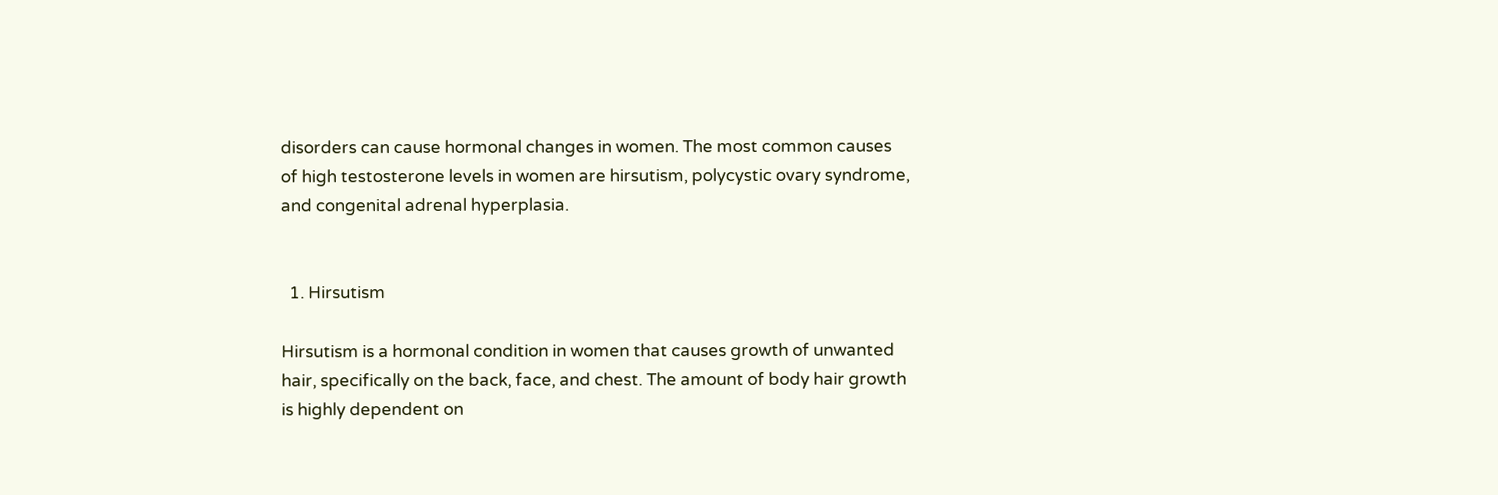disorders can cause hormonal changes in women. The most common causes of high testosterone levels in women are hirsutism, polycystic ovary syndrome, and congenital adrenal hyperplasia.


  1. Hirsutism

Hirsutism is a hormonal condition in women that causes growth of unwanted hair, specifically on the back, face, and chest. The amount of body hair growth is highly dependent on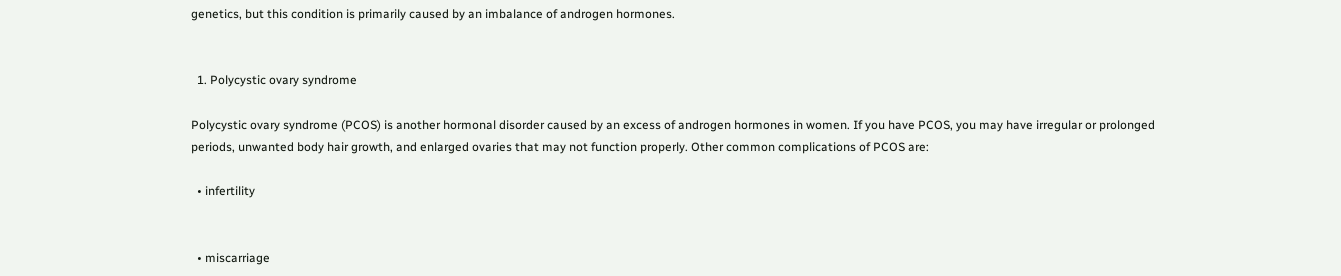genetics, but this condition is primarily caused by an imbalance of androgen hormones.


  1. Polycystic ovary syndrome

Polycystic ovary syndrome (PCOS) is another hormonal disorder caused by an excess of androgen hormones in women. If you have PCOS, you may have irregular or prolonged periods, unwanted body hair growth, and enlarged ovaries that may not function properly. Other common complications of PCOS are:

  • infertility


  • miscarriage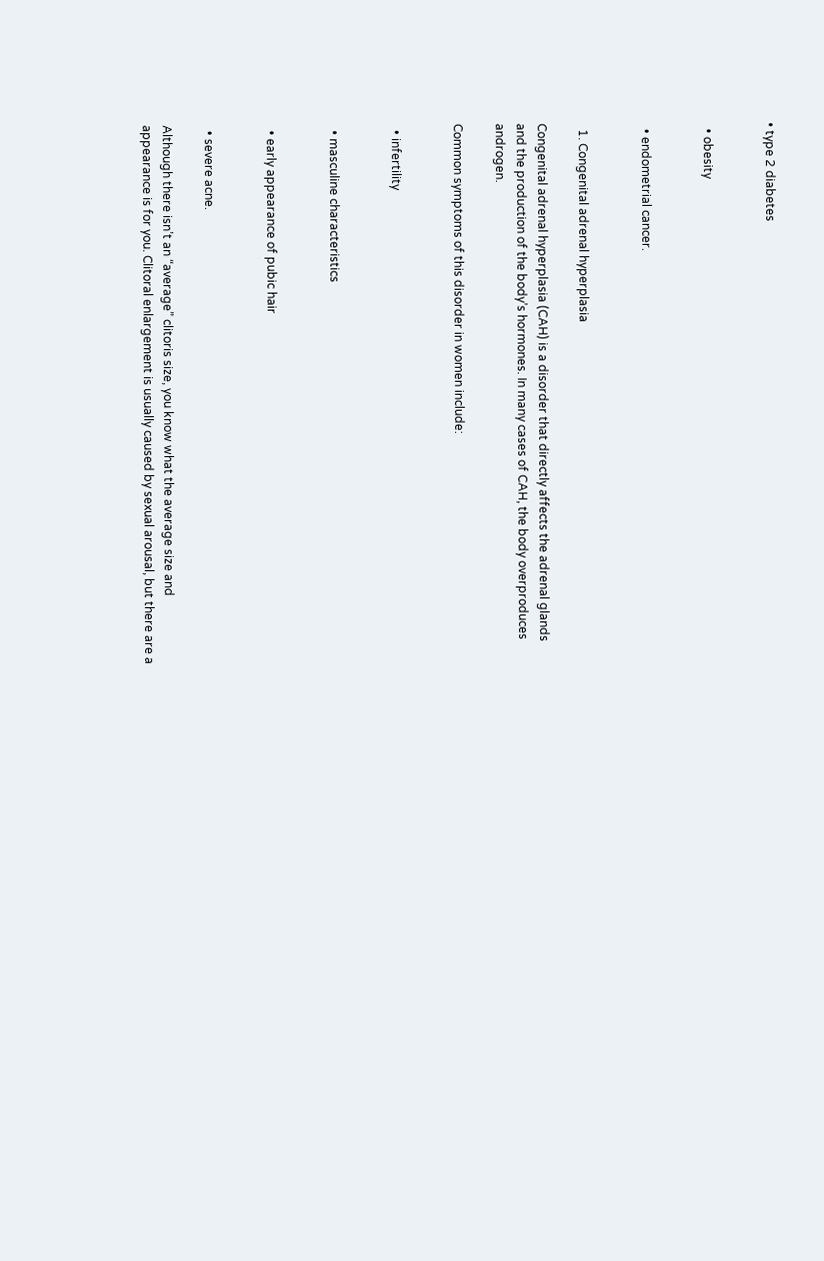• type 2 diabetes


  • obesity


  • endometrial cancer.


  1. Congenital adrenal hyperplasia

Congenital adrenal hyperplasia (CAH) is a disorder that directly affects the adrenal glands and the production of the body’s hormones. In many cases of CAH, the body overproduces androgen.

Common symptoms of this disorder in women include:


  • infertility


  • masculine characteristics


  • early appearance of pubic hair


  • severe acne.

Although there isn’t an “average” clitoris size, you know what the average size and appearance is for you. Clitoral enlargement is usually caused by sexual arousal, but there are a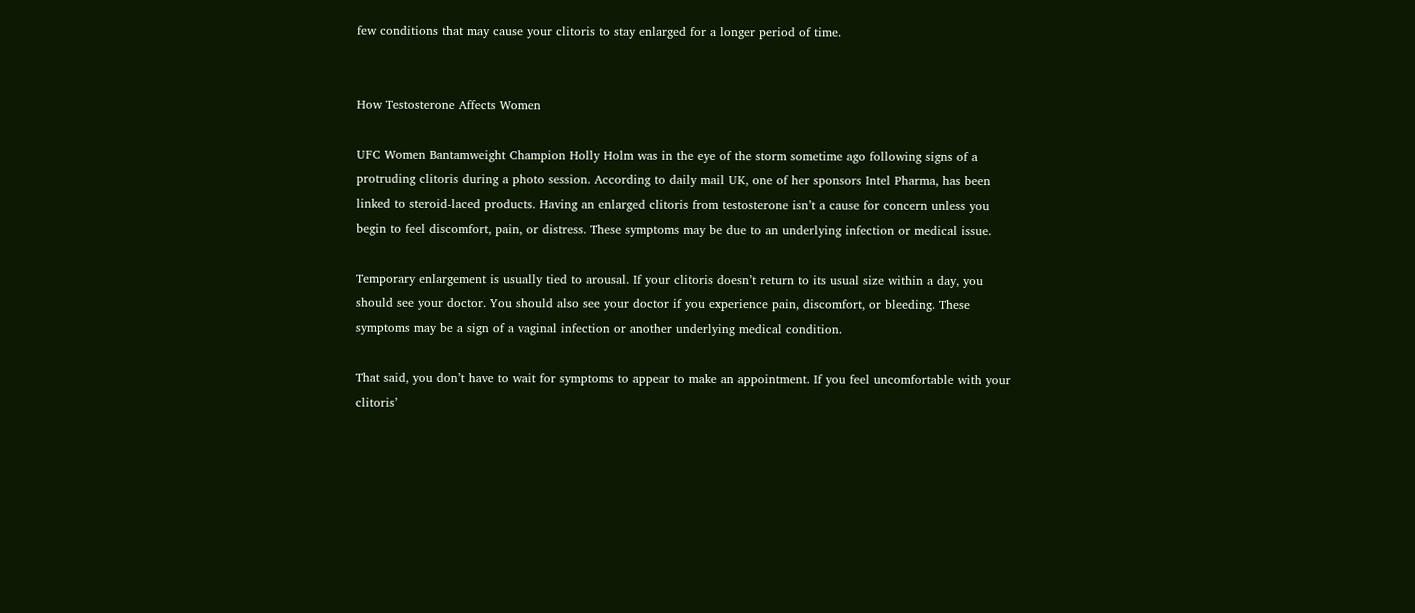few conditions that may cause your clitoris to stay enlarged for a longer period of time.


How Testosterone Affects Women

UFC Women Bantamweight Champion Holly Holm was in the eye of the storm sometime ago following signs of a protruding clitoris during a photo session. According to daily mail UK, one of her sponsors Intel Pharma, has been linked to steroid-laced products. Having an enlarged clitoris from testosterone isn’t a cause for concern unless you begin to feel discomfort, pain, or distress. These symptoms may be due to an underlying infection or medical issue.

Temporary enlargement is usually tied to arousal. If your clitoris doesn’t return to its usual size within a day, you should see your doctor. You should also see your doctor if you experience pain, discomfort, or bleeding. These symptoms may be a sign of a vaginal infection or another underlying medical condition.

That said, you don’t have to wait for symptoms to appear to make an appointment. If you feel uncomfortable with your clitoris’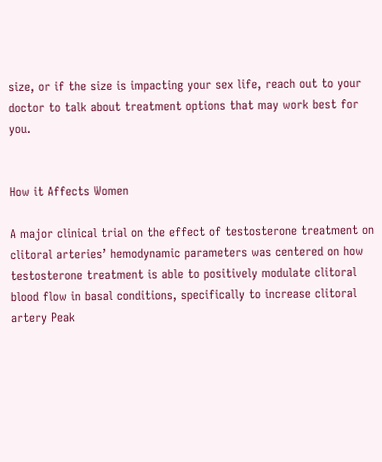size, or if the size is impacting your sex life, reach out to your doctor to talk about treatment options that may work best for you.


How it Affects Women

A major clinical trial on the effect of testosterone treatment on clitoral arteries’ hemodynamic parameters was centered on how testosterone treatment is able to positively modulate clitoral blood flow in basal conditions, specifically to increase clitoral artery Peak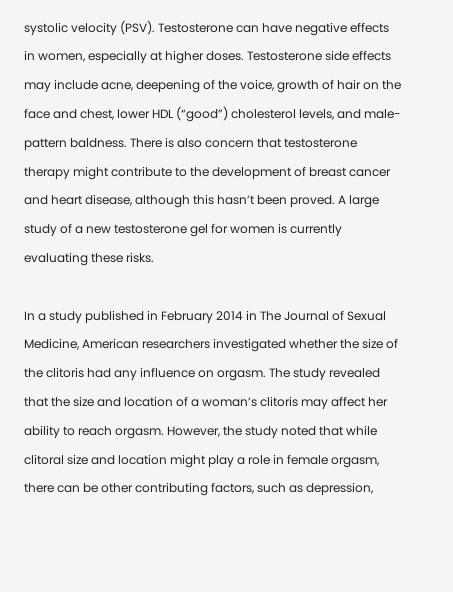systolic velocity (PSV). Testosterone can have negative effects in women, especially at higher doses. Testosterone side effects may include acne, deepening of the voice, growth of hair on the face and chest, lower HDL (“good”) cholesterol levels, and male-pattern baldness. There is also concern that testosterone therapy might contribute to the development of breast cancer and heart disease, although this hasn’t been proved. A large study of a new testosterone gel for women is currently evaluating these risks.

In a study published in February 2014 in The Journal of Sexual Medicine, American researchers investigated whether the size of the clitoris had any influence on orgasm. The study revealed that the size and location of a woman’s clitoris may affect her ability to reach orgasm. However, the study noted that while clitoral size and location might play a role in female orgasm, there can be other contributing factors, such as depression,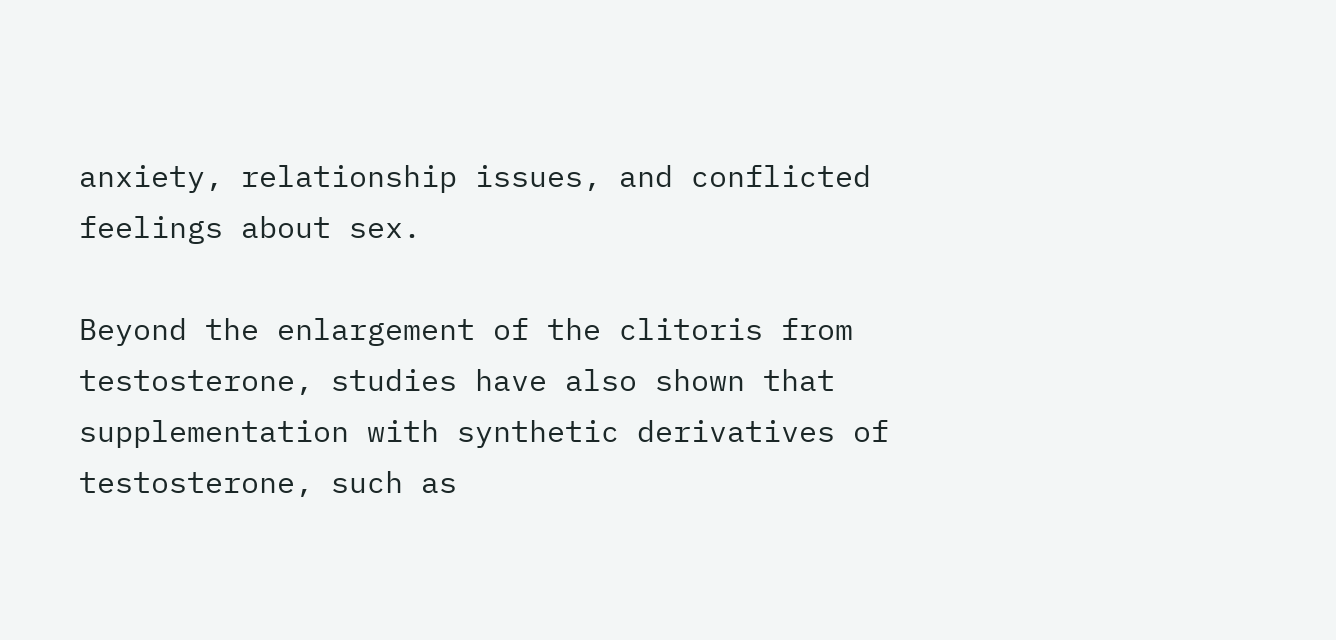anxiety, relationship issues, and conflicted feelings about sex.

Beyond the enlargement of the clitoris from testosterone, studies have also shown that supplementation with synthetic derivatives of testosterone, such as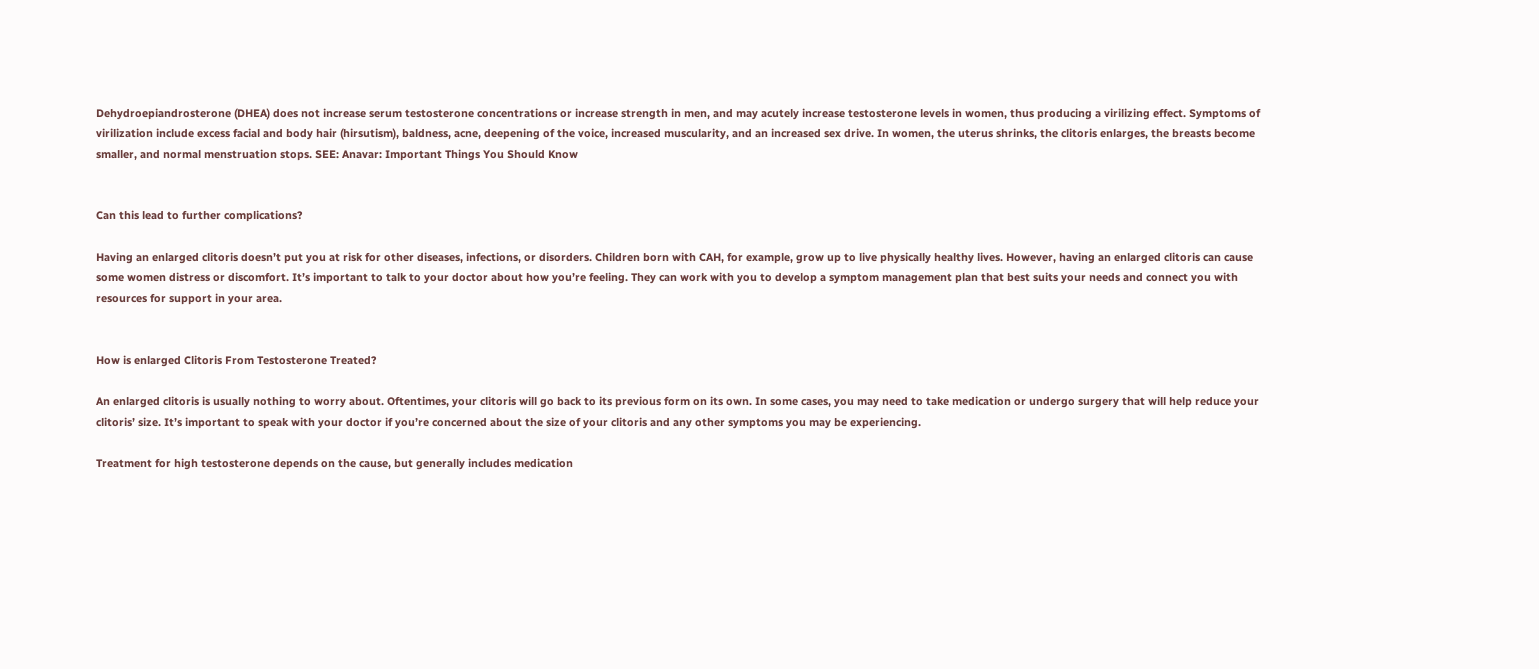Dehydroepiandrosterone (DHEA) does not increase serum testosterone concentrations or increase strength in men, and may acutely increase testosterone levels in women, thus producing a virilizing effect. Symptoms of virilization include excess facial and body hair (hirsutism), baldness, acne, deepening of the voice, increased muscularity, and an increased sex drive. In women, the uterus shrinks, the clitoris enlarges, the breasts become smaller, and normal menstruation stops. SEE: Anavar: Important Things You Should Know


Can this lead to further complications?

Having an enlarged clitoris doesn’t put you at risk for other diseases, infections, or disorders. Children born with CAH, for example, grow up to live physically healthy lives. However, having an enlarged clitoris can cause some women distress or discomfort. It’s important to talk to your doctor about how you’re feeling. They can work with you to develop a symptom management plan that best suits your needs and connect you with resources for support in your area.


How is enlarged Clitoris From Testosterone Treated?

An enlarged clitoris is usually nothing to worry about. Oftentimes, your clitoris will go back to its previous form on its own. In some cases, you may need to take medication or undergo surgery that will help reduce your clitoris’ size. It’s important to speak with your doctor if you’re concerned about the size of your clitoris and any other symptoms you may be experiencing.

Treatment for high testosterone depends on the cause, but generally includes medication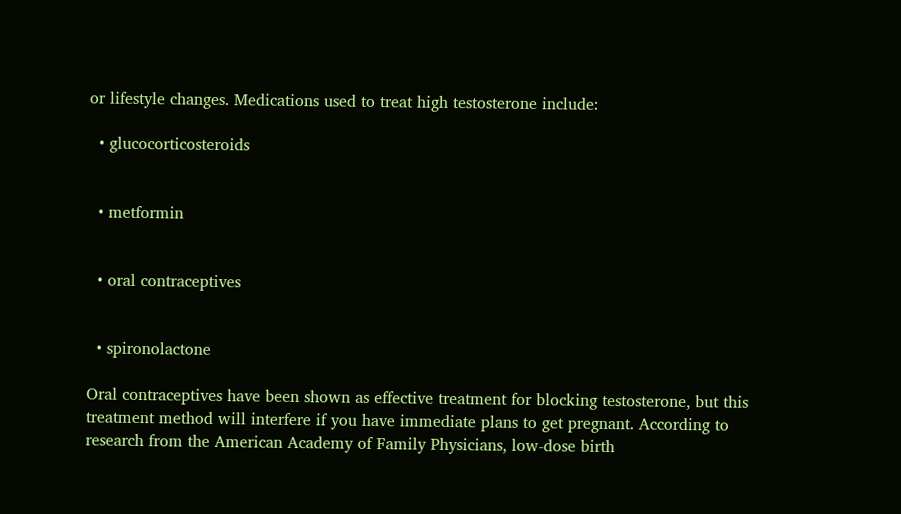or lifestyle changes. Medications used to treat high testosterone include:

  • glucocorticosteroids


  • metformin


  • oral contraceptives


  • spironolactone

Oral contraceptives have been shown as effective treatment for blocking testosterone, but this treatment method will interfere if you have immediate plans to get pregnant. According to research from the American Academy of Family Physicians, low-dose birth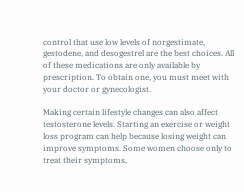control that use low levels of norgestimate, gestodene, and desogestrel are the best choices. All of these medications are only available by prescription. To obtain one, you must meet with your doctor or gynecologist.

Making certain lifestyle changes can also affect testosterone levels. Starting an exercise or weight loss program can help because losing weight can improve symptoms. Some women choose only to treat their symptoms,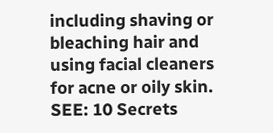including shaving or bleaching hair and using facial cleaners for acne or oily skin. SEE: 10 Secrets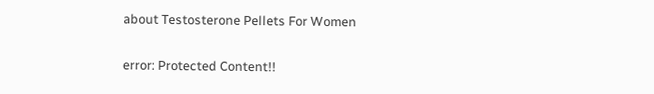about Testosterone Pellets For Women

error: Protected Content!!